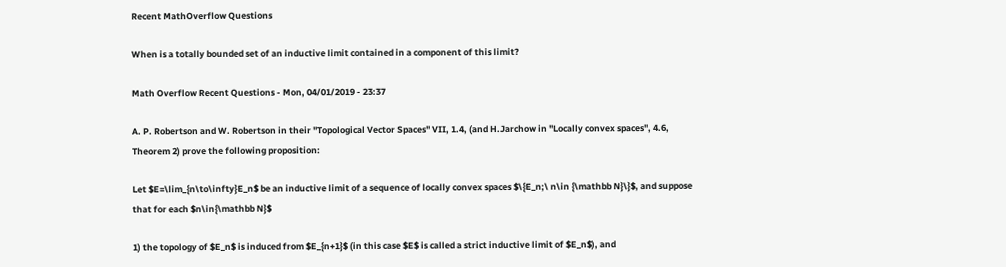Recent MathOverflow Questions

When is a totally bounded set of an inductive limit contained in a component of this limit?

Math Overflow Recent Questions - Mon, 04/01/2019 - 23:37

A. P. Robertson and W. Robertson in their "Topological Vector Spaces" VII, 1.4, (and H.Jarchow in "Locally convex spaces", 4.6, Theorem 2) prove the following proposition:

Let $E=\lim_{n\to\infty}E_n$ be an inductive limit of a sequence of locally convex spaces $\{E_n;\ n\in {\mathbb N}\}$, and suppose that for each $n\in{\mathbb N}$

1) the topology of $E_n$ is induced from $E_{n+1}$ (in this case $E$ is called a strict inductive limit of $E_n$), and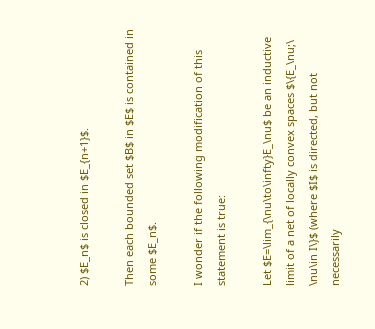2) $E_n$ is closed in $E_{n+1}$.

Then each bounded set $B$ in $E$ is contained in some $E_n$.

I wonder if the following modification of this statement is true:

Let $E=\lim_{\nu\to\infty}E_\nu$ be an inductive limit of a net of locally convex spaces $\{E_\nu;\ \nu\in I\}$ (where $I$ is directed, but not necessarily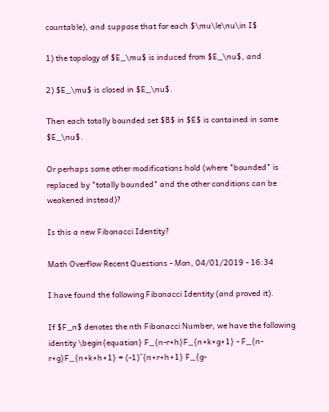countable), and suppose that for each $\mu\le\nu\in I$

1) the topology of $E_\mu$ is induced from $E_\nu$, and

2) $E_\mu$ is closed in $E_\nu$.

Then each totally bounded set $B$ in $E$ is contained in some $E_\nu$.

Or perhaps some other modifications hold (where "bounded" is replaced by "totally bounded" and the other conditions can be weakened instead)?

Is this a new Fibonacci Identity?

Math Overflow Recent Questions - Mon, 04/01/2019 - 16:34

I have found the following Fibonacci Identity (and proved it).

If $F_n$ denotes the nth Fibonacci Number, we have the following identity \begin{equation} F_{n-r+h}F_{n+k+g+1} - F_{n-r+g}F_{n+k+h+1} = (-1)^{n+r+h+1} F_{g-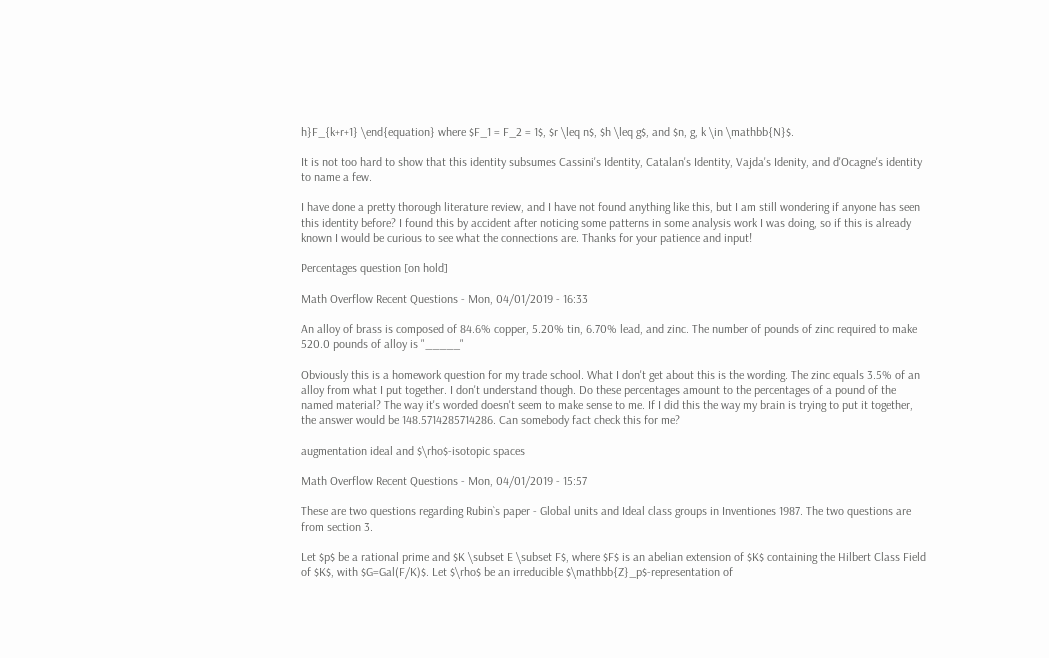h}F_{k+r+1} \end{equation} where $F_1 = F_2 = 1$, $r \leq n$, $h \leq g$, and $n, g, k \in \mathbb{N}$.

It is not too hard to show that this identity subsumes Cassini's Identity, Catalan's Identity, Vajda's Idenity, and d'Ocagne's identity to name a few.

I have done a pretty thorough literature review, and I have not found anything like this, but I am still wondering if anyone has seen this identity before? I found this by accident after noticing some patterns in some analysis work I was doing, so if this is already known I would be curious to see what the connections are. Thanks for your patience and input!

Percentages question [on hold]

Math Overflow Recent Questions - Mon, 04/01/2019 - 16:33

An alloy of brass is composed of 84.6% copper, 5.20% tin, 6.70% lead, and zinc. The number of pounds of zinc required to make 520.0 pounds of alloy is "_____"

Obviously this is a homework question for my trade school. What I don't get about this is the wording. The zinc equals 3.5% of an alloy from what I put together. I don't understand though. Do these percentages amount to the percentages of a pound of the named material? The way it's worded doesn't seem to make sense to me. If I did this the way my brain is trying to put it together, the answer would be 148.5714285714286. Can somebody fact check this for me?

augmentation ideal and $\rho$-isotopic spaces

Math Overflow Recent Questions - Mon, 04/01/2019 - 15:57

These are two questions regarding Rubin`s paper - Global units and Ideal class groups in Inventiones 1987. The two questions are from section 3.

Let $p$ be a rational prime and $K \subset E \subset F$, where $F$ is an abelian extension of $K$ containing the Hilbert Class Field of $K$, with $G=Gal(F/K)$. Let $\rho$ be an irreducible $\mathbb{Z}_p$-representation of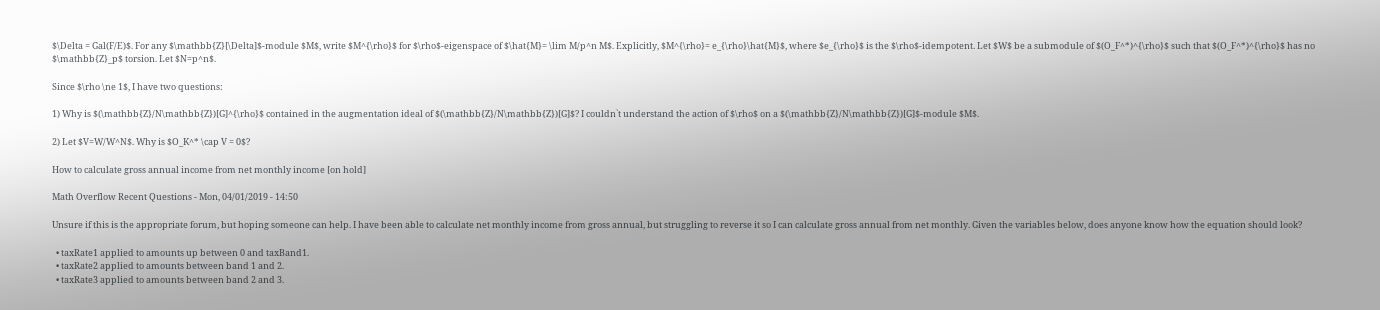$\Delta = Gal(F/E)$. For any $\mathbb{Z}[\Delta]$-module $M$, write $M^{\rho}$ for $\rho$-eigenspace of $\hat{M}= \lim M/p^n M$. Explicitly, $M^{\rho}= e_{\rho}\hat{M}$, where $e_{\rho}$ is the $\rho$-idempotent. Let $W$ be a submodule of $(O_F^*)^{\rho}$ such that $(O_F^*)^{\rho}$ has no $\mathbb{Z}_p$ torsion. Let $N=p^n$.

Since $\rho \ne 1$, I have two questions:

1) Why is $(\mathbb{Z}/N\mathbb{Z})[G]^{\rho}$ contained in the augmentation ideal of $(\mathbb{Z}/N\mathbb{Z})[G]$? I couldn`t understand the action of $\rho$ on a $(\mathbb{Z}/N\mathbb{Z})[G]$-module $M$.

2) Let $V=W/W^N$. Why is $O_K^* \cap V = 0$?

How to calculate gross annual income from net monthly income [on hold]

Math Overflow Recent Questions - Mon, 04/01/2019 - 14:50

Unsure if this is the appropriate forum, but hoping someone can help. I have been able to calculate net monthly income from gross annual, but struggling to reverse it so I can calculate gross annual from net monthly. Given the variables below, does anyone know how the equation should look?

  • taxRate1 applied to amounts up between 0 and taxBand1.
  • taxRate2 applied to amounts between band 1 and 2.
  • taxRate3 applied to amounts between band 2 and 3.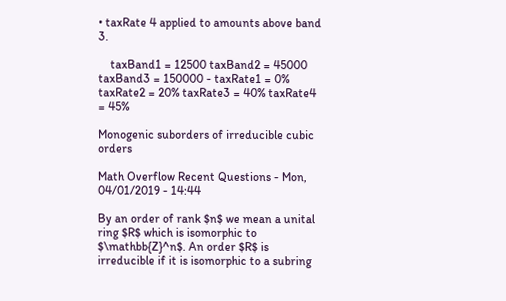• taxRate 4 applied to amounts above band 3.

    taxBand1 = 12500 taxBand2 = 45000 taxBand3 = 150000 - taxRate1 = 0% taxRate2 = 20% taxRate3 = 40% taxRate4 = 45%

Monogenic suborders of irreducible cubic orders

Math Overflow Recent Questions - Mon, 04/01/2019 - 14:44

By an order of rank $n$ we mean a unital ring $R$ which is isomorphic to $\mathbb{Z}^n$. An order $R$ is irreducible if it is isomorphic to a subring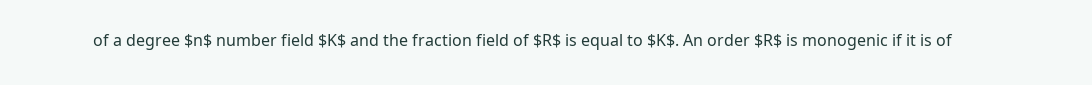of a degree $n$ number field $K$ and the fraction field of $R$ is equal to $K$. An order $R$ is monogenic if it is of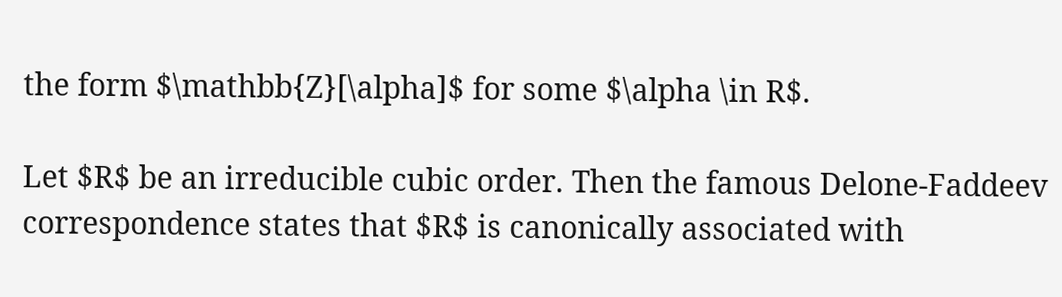the form $\mathbb{Z}[\alpha]$ for some $\alpha \in R$.

Let $R$ be an irreducible cubic order. Then the famous Delone-Faddeev correspondence states that $R$ is canonically associated with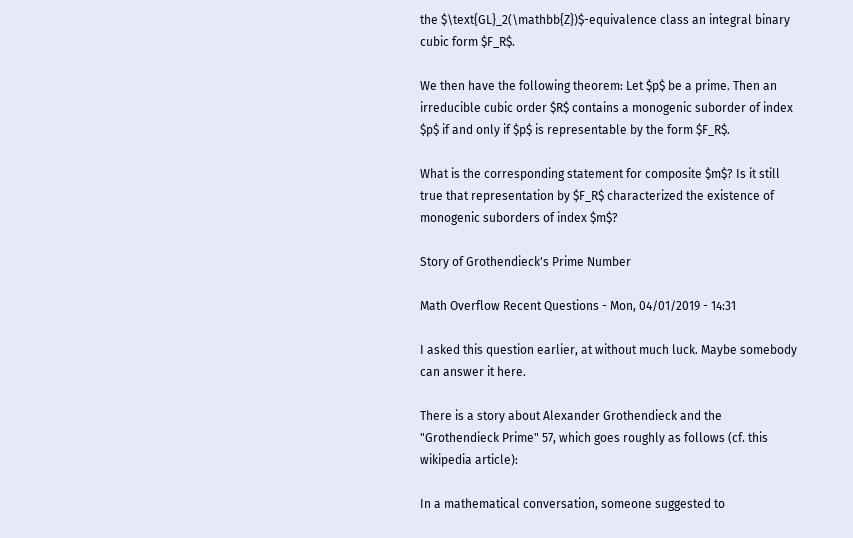the $\text{GL}_2(\mathbb{Z})$-equivalence class an integral binary cubic form $F_R$.

We then have the following theorem: Let $p$ be a prime. Then an irreducible cubic order $R$ contains a monogenic suborder of index $p$ if and only if $p$ is representable by the form $F_R$.

What is the corresponding statement for composite $m$? Is it still true that representation by $F_R$ characterized the existence of monogenic suborders of index $m$?

Story of Grothendieck's Prime Number

Math Overflow Recent Questions - Mon, 04/01/2019 - 14:31

I asked this question earlier, at without much luck. Maybe somebody can answer it here.

There is a story about Alexander Grothendieck and the "Grothendieck Prime" 57, which goes roughly as follows (cf. this wikipedia article):

In a mathematical conversation, someone suggested to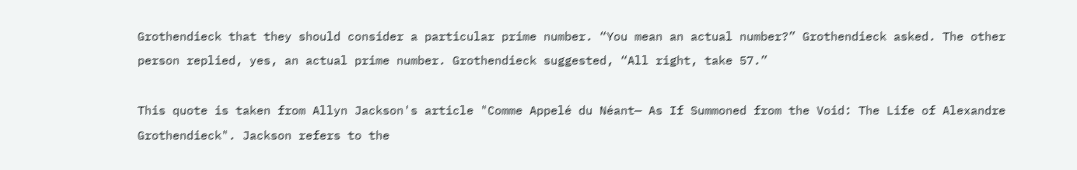Grothendieck that they should consider a particular prime number. “You mean an actual number?” Grothendieck asked. The other person replied, yes, an actual prime number. Grothendieck suggested, “All right, take 57.”

This quote is taken from Allyn Jackson's article "Comme Appelé du Néant— As If Summoned from the Void: The Life of Alexandre Grothendieck". Jackson refers to the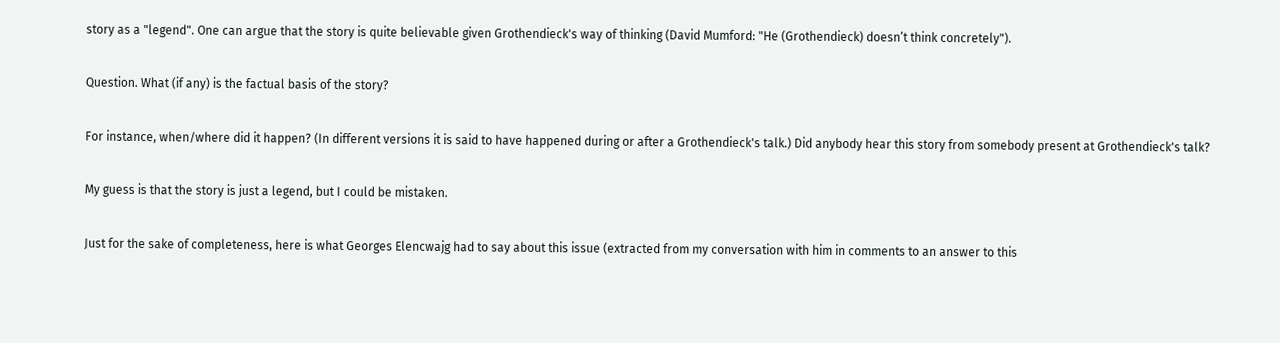story as a "legend". One can argue that the story is quite believable given Grothendieck's way of thinking (David Mumford: "He (Grothendieck) doesn’t think concretely").

Question. What (if any) is the factual basis of the story?

For instance, when/where did it happen? (In different versions it is said to have happened during or after a Grothendieck's talk.) Did anybody hear this story from somebody present at Grothendieck's talk?

My guess is that the story is just a legend, but I could be mistaken.

Just for the sake of completeness, here is what Georges Elencwajg had to say about this issue (extracted from my conversation with him in comments to an answer to this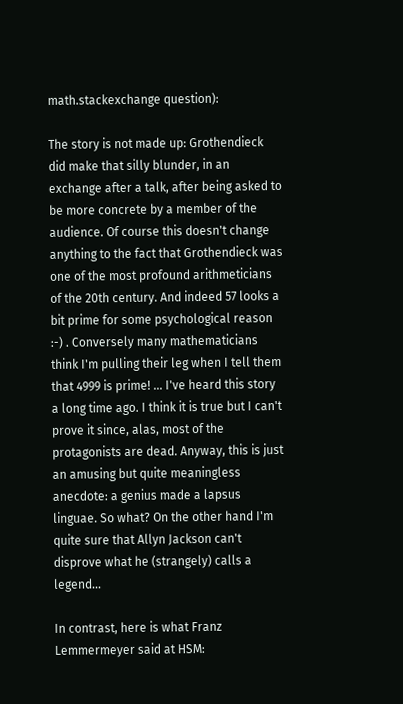math.stackexchange question):

The story is not made up: Grothendieck did make that silly blunder, in an exchange after a talk, after being asked to be more concrete by a member of the audience. Of course this doesn't change anything to the fact that Grothendieck was one of the most profound arithmeticians of the 20th century. And indeed 57 looks a bit prime for some psychological reason :-) . Conversely many mathematicians think I'm pulling their leg when I tell them that 4999 is prime! ... I've heard this story a long time ago. I think it is true but I can't prove it since, alas, most of the protagonists are dead. Anyway, this is just an amusing but quite meaningless anecdote: a genius made a lapsus linguae. So what? On the other hand I'm quite sure that Allyn Jackson can't disprove what he (strangely) calls a legend...

In contrast, here is what Franz Lemmermeyer said at HSM: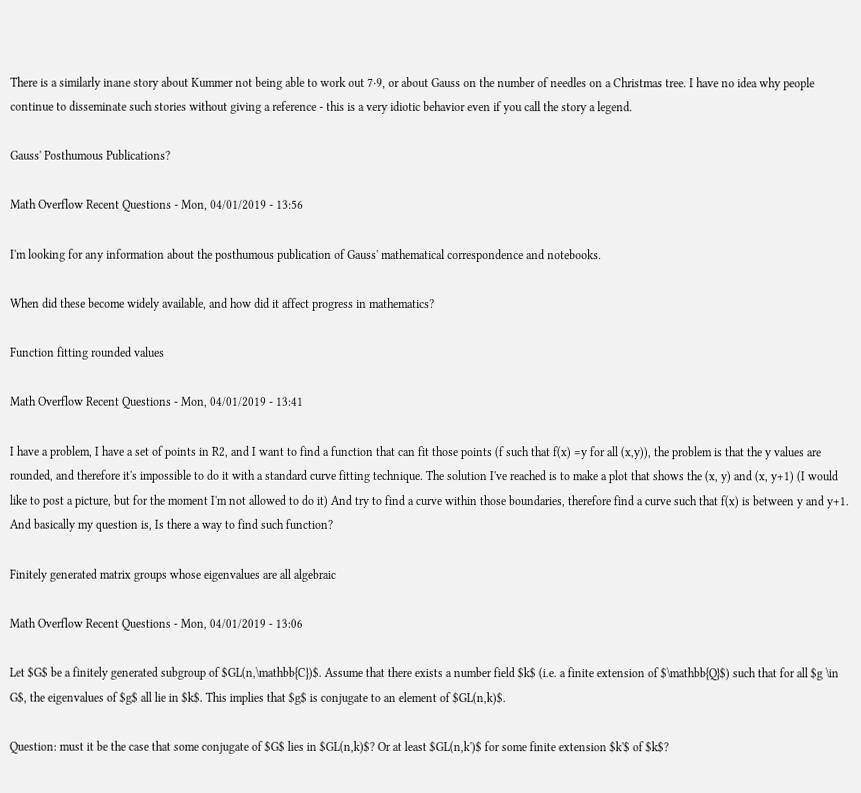There is a similarly inane story about Kummer not being able to work out 7⋅9, or about Gauss on the number of needles on a Christmas tree. I have no idea why people continue to disseminate such stories without giving a reference - this is a very idiotic behavior even if you call the story a legend.

Gauss' Posthumous Publications?

Math Overflow Recent Questions - Mon, 04/01/2019 - 13:56

I'm looking for any information about the posthumous publication of Gauss' mathematical correspondence and notebooks.

When did these become widely available, and how did it affect progress in mathematics?

Function fitting rounded values

Math Overflow Recent Questions - Mon, 04/01/2019 - 13:41

I have a problem, I have a set of points in R2, and I want to find a function that can fit those points (f such that f(x) =y for all (x,y)), the problem is that the y values are rounded, and therefore it's impossible to do it with a standard curve fitting technique. The solution I've reached is to make a plot that shows the (x, y) and (x, y+1) (I would like to post a picture, but for the moment I'm not allowed to do it) And try to find a curve within those boundaries, therefore find a curve such that f(x) is between y and y+1. And basically my question is, Is there a way to find such function?

Finitely generated matrix groups whose eigenvalues are all algebraic

Math Overflow Recent Questions - Mon, 04/01/2019 - 13:06

Let $G$ be a finitely generated subgroup of $GL(n,\mathbb{C})$. Assume that there exists a number field $k$ (i.e. a finite extension of $\mathbb{Q}$) such that for all $g \in G$, the eigenvalues of $g$ all lie in $k$. This implies that $g$ is conjugate to an element of $GL(n,k)$.

Question: must it be the case that some conjugate of $G$ lies in $GL(n,k)$? Or at least $GL(n,k')$ for some finite extension $k'$ of $k$?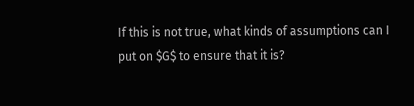If this is not true, what kinds of assumptions can I put on $G$ to ensure that it is?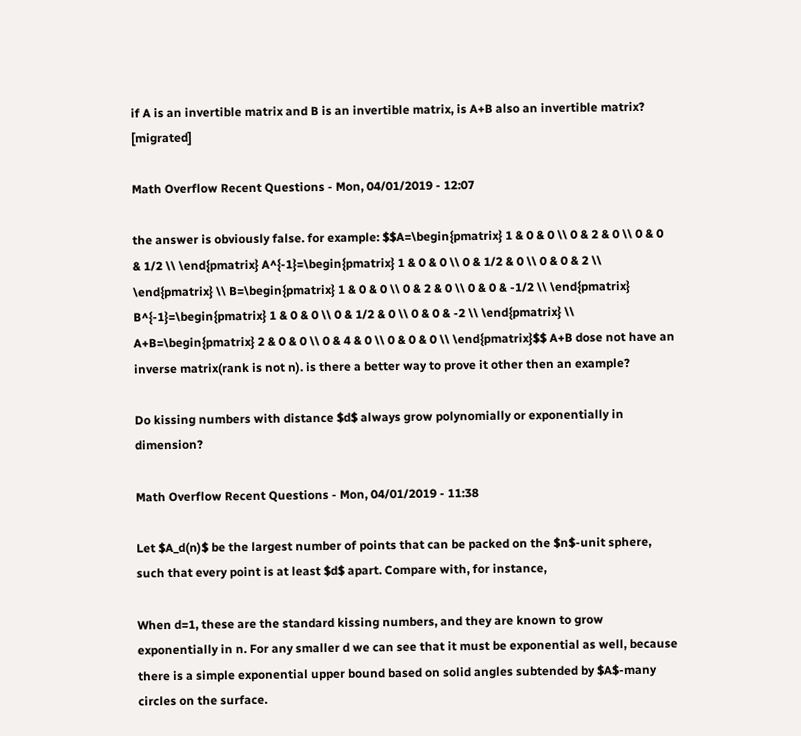if A is an invertible matrix and B is an invertible matrix, is A+B also an invertible matrix? [migrated]

Math Overflow Recent Questions - Mon, 04/01/2019 - 12:07

the answer is obviously false. for example: $$A=\begin{pmatrix} 1 & 0 & 0 \\ 0 & 2 & 0 \\ 0 & 0 & 1/2 \\ \end{pmatrix} A^{-1}=\begin{pmatrix} 1 & 0 & 0 \\ 0 & 1/2 & 0 \\ 0 & 0 & 2 \\ \end{pmatrix} \\ B=\begin{pmatrix} 1 & 0 & 0 \\ 0 & 2 & 0 \\ 0 & 0 & -1/2 \\ \end{pmatrix} B^{-1}=\begin{pmatrix} 1 & 0 & 0 \\ 0 & 1/2 & 0 \\ 0 & 0 & -2 \\ \end{pmatrix} \\ A+B=\begin{pmatrix} 2 & 0 & 0 \\ 0 & 4 & 0 \\ 0 & 0 & 0 \\ \end{pmatrix}$$ A+B dose not have an inverse matrix(rank is not n). is there a better way to prove it other then an example?

Do kissing numbers with distance $d$ always grow polynomially or exponentially in dimension?

Math Overflow Recent Questions - Mon, 04/01/2019 - 11:38

Let $A_d(n)$ be the largest number of points that can be packed on the $n$-unit sphere, such that every point is at least $d$ apart. Compare with, for instance,

When d=1, these are the standard kissing numbers, and they are known to grow exponentially in n. For any smaller d we can see that it must be exponential as well, because there is a simple exponential upper bound based on solid angles subtended by $A$-many circles on the surface.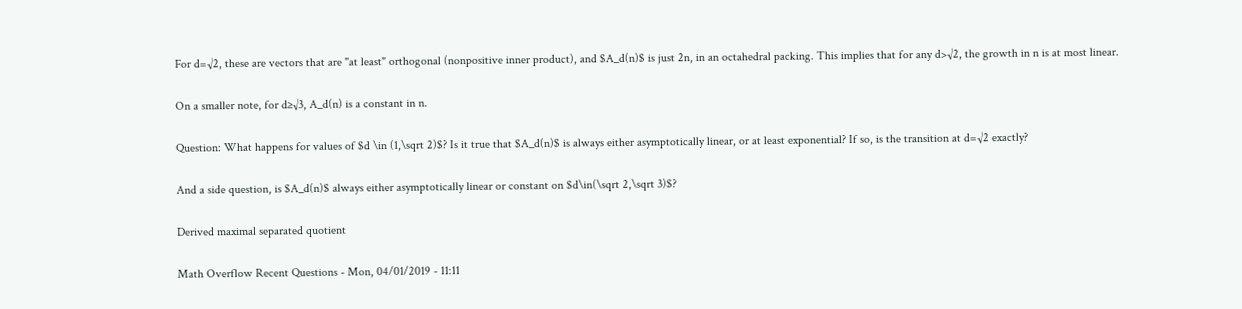For d=√2, these are vectors that are "at least" orthogonal (nonpositive inner product), and $A_d(n)$ is just 2n, in an octahedral packing. This implies that for any d>√2, the growth in n is at most linear.

On a smaller note, for d≥√3, A_d(n) is a constant in n.

Question: What happens for values of $d \in (1,\sqrt 2)$? Is it true that $A_d(n)$ is always either asymptotically linear, or at least exponential? If so, is the transition at d=√2 exactly?

And a side question, is $A_d(n)$ always either asymptotically linear or constant on $d\in(\sqrt 2,\sqrt 3)$?

Derived maximal separated quotient

Math Overflow Recent Questions - Mon, 04/01/2019 - 11:11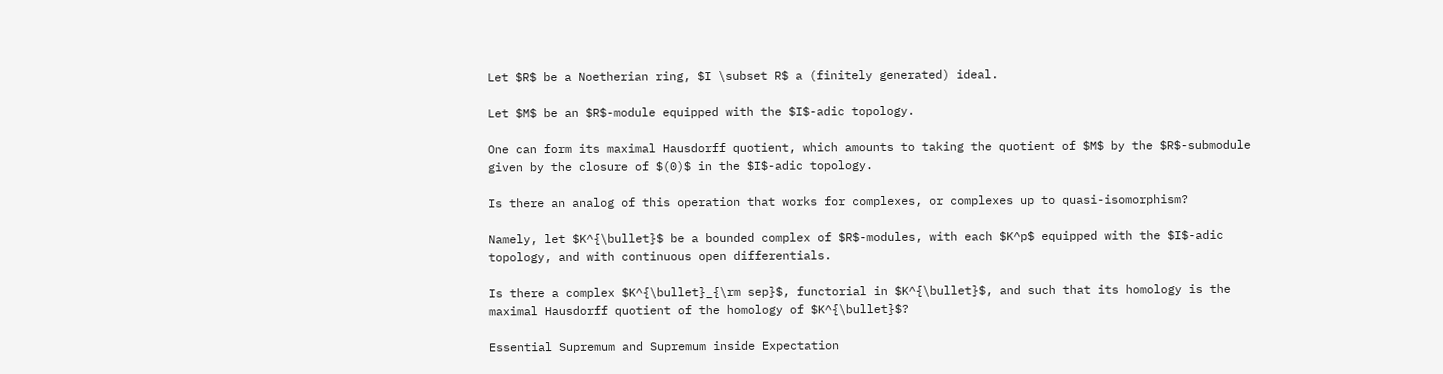Let $R$ be a Noetherian ring, $I \subset R$ a (finitely generated) ideal.

Let $M$ be an $R$-module equipped with the $I$-adic topology.

One can form its maximal Hausdorff quotient, which amounts to taking the quotient of $M$ by the $R$-submodule given by the closure of $(0)$ in the $I$-adic topology.

Is there an analog of this operation that works for complexes, or complexes up to quasi-isomorphism?

Namely, let $K^{\bullet}$ be a bounded complex of $R$-modules, with each $K^p$ equipped with the $I$-adic topology, and with continuous open differentials.

Is there a complex $K^{\bullet}_{\rm sep}$, functorial in $K^{\bullet}$, and such that its homology is the maximal Hausdorff quotient of the homology of $K^{\bullet}$?

Essential Supremum and Supremum inside Expectation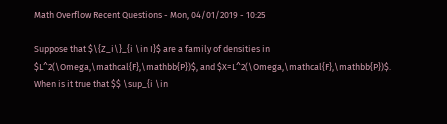Math Overflow Recent Questions - Mon, 04/01/2019 - 10:25

Suppose that $\{Z_i\}_{i \in I}$ are a family of densities in $L^2(\Omega,\mathcal{F},\mathbb{P})$, and $X=L^2(\Omega,\mathcal{F},\mathbb{P})$. When is it true that $$ \sup_{i \in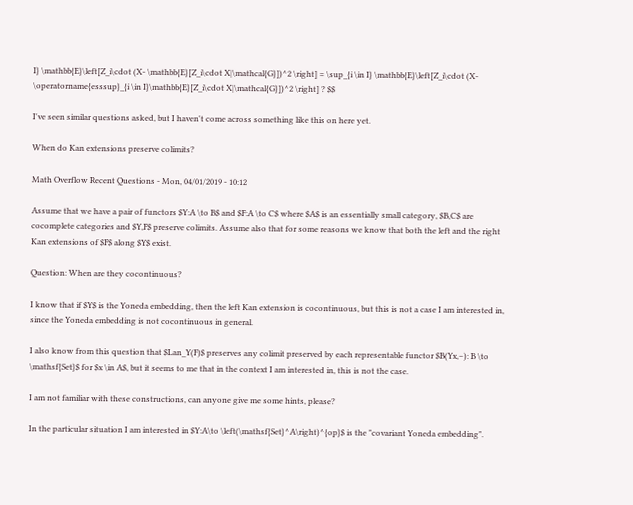I} \mathbb{E}\left[Z_i\cdot (X- \mathbb{E}[Z_i\cdot X|\mathcal{G}])^2 \right] = \sup_{i \in I} \mathbb{E}\left[Z_i\cdot (X- \operatorname{esssup}_{i \in I}\mathbb{E}[Z_i\cdot X|\mathcal{G}])^2 \right] ? $$

I've seen similar questions asked, but I haven't come across something like this on here yet.

When do Kan extensions preserve colimits?

Math Overflow Recent Questions - Mon, 04/01/2019 - 10:12

Assume that we have a pair of functors $Y:A \to B$ and $F:A \to C$ where $A$ is an essentially small category, $B,C$ are cocomplete categories and $Y,F$ preserve colimits. Assume also that for some reasons we know that both the left and the right Kan extensions of $F$ along $Y$ exist.

Question: When are they cocontinuous?

I know that if $Y$ is the Yoneda embedding, then the left Kan extension is cocontinuous, but this is not a case I am interested in, since the Yoneda embedding is not cocontinuous in general.

I also know from this question that $Lan_Y(F)$ preserves any colimit preserved by each representable functor $B(Yx,−): B \to \mathsf{Set}$ for $x \in A$, but it seems to me that in the context I am interested in, this is not the case.

I am not familiar with these constructions, can anyone give me some hints, please?

In the particular situation I am interested in $Y:A\to \left(\mathsf{Set}^A\right)^{op}$ is the "covariant Yoneda embedding".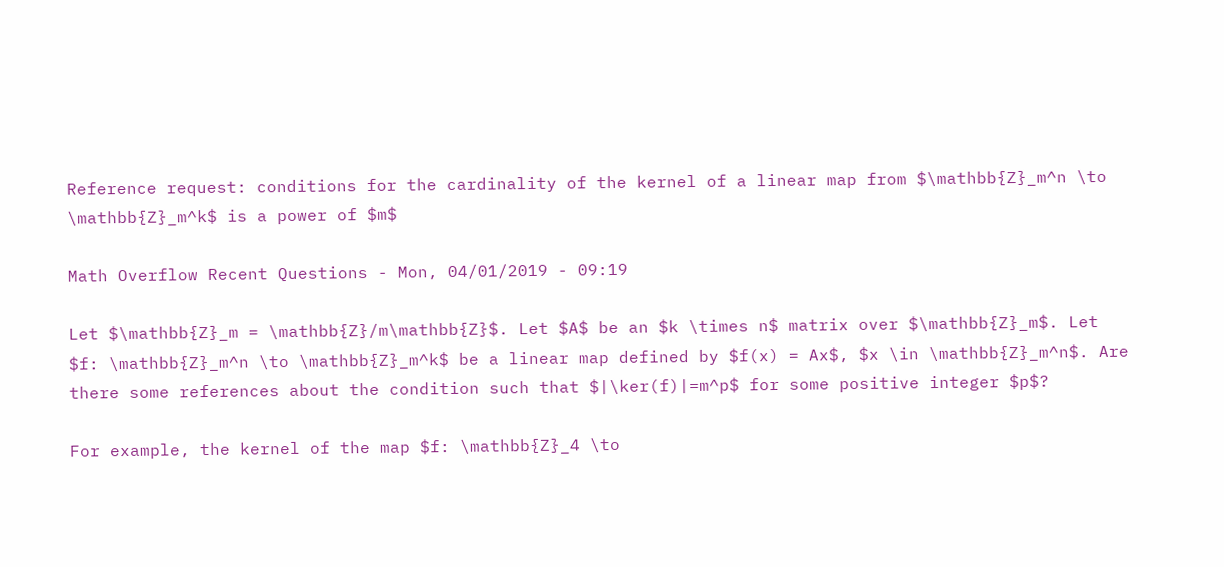Reference request: conditions for the cardinality of the kernel of a linear map from $\mathbb{Z}_m^n \to \mathbb{Z}_m^k$ is a power of $m$

Math Overflow Recent Questions - Mon, 04/01/2019 - 09:19

Let $\mathbb{Z}_m = \mathbb{Z}/m\mathbb{Z}$. Let $A$ be an $k \times n$ matrix over $\mathbb{Z}_m$. Let $f: \mathbb{Z}_m^n \to \mathbb{Z}_m^k$ be a linear map defined by $f(x) = Ax$, $x \in \mathbb{Z}_m^n$. Are there some references about the condition such that $|\ker(f)|=m^p$ for some positive integer $p$?

For example, the kernel of the map $f: \mathbb{Z}_4 \to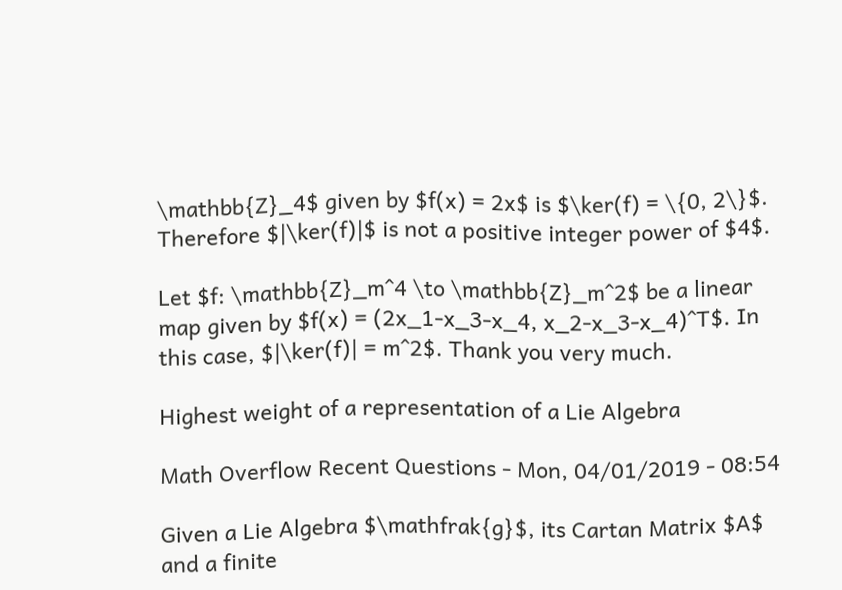\mathbb{Z}_4$ given by $f(x) = 2x$ is $\ker(f) = \{0, 2\}$. Therefore $|\ker(f)|$ is not a positive integer power of $4$.

Let $f: \mathbb{Z}_m^4 \to \mathbb{Z}_m^2$ be a linear map given by $f(x) = (2x_1-x_3-x_4, x_2-x_3-x_4)^T$. In this case, $|\ker(f)| = m^2$. Thank you very much.

Highest weight of a representation of a Lie Algebra

Math Overflow Recent Questions - Mon, 04/01/2019 - 08:54

Given a Lie Algebra $\mathfrak{g}$, its Cartan Matrix $A$ and a finite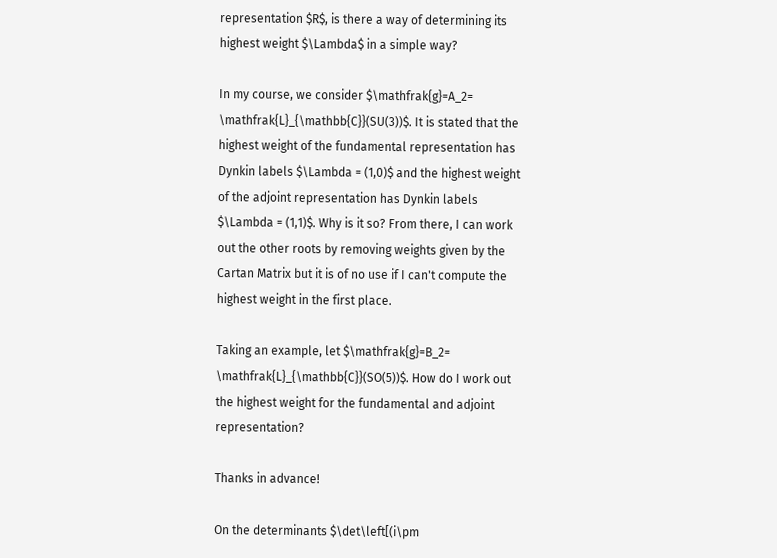representation $R$, is there a way of determining its highest weight $\Lambda$ in a simple way?

In my course, we consider $\mathfrak{g}=A_2= \mathfrak{L}_{\mathbb{C}}(SU(3))$. It is stated that the highest weight of the fundamental representation has Dynkin labels $\Lambda = (1,0)$ and the highest weight of the adjoint representation has Dynkin labels $\Lambda = (1,1)$. Why is it so? From there, I can work out the other roots by removing weights given by the Cartan Matrix but it is of no use if I can't compute the highest weight in the first place.

Taking an example, let $\mathfrak{g}=B_2= \mathfrak{L}_{\mathbb{C}}(SO(5))$. How do I work out the highest weight for the fundamental and adjoint representation?

Thanks in advance!

On the determinants $\det\left[(i\pm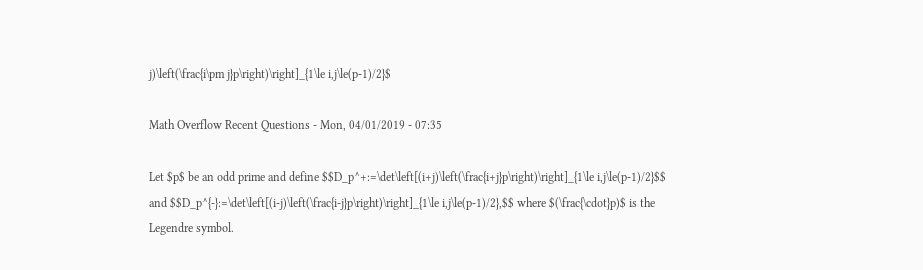j)\left(\frac{i\pm j}p\right)\right]_{1\le i,j\le(p-1)/2}$

Math Overflow Recent Questions - Mon, 04/01/2019 - 07:35

Let $p$ be an odd prime and define $$D_p^+:=\det\left[(i+j)\left(\frac{i+j}p\right)\right]_{1\le i,j\le(p-1)/2}$$ and $$D_p^{-}:=\det\left[(i-j)\left(\frac{i-j}p\right)\right]_{1\le i,j\le(p-1)/2},$$ where $(\frac{\cdot}p)$ is the Legendre symbol.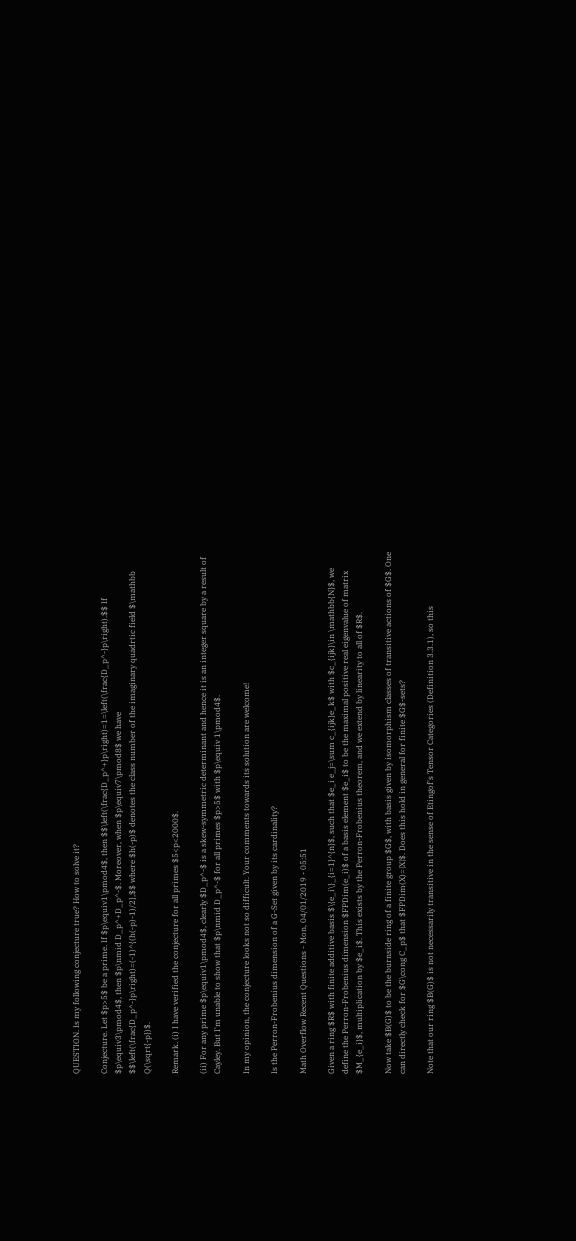QUESTION. Is my following conjecture true? How to solve it?

Conjecture. Let $p>5$ be a prime. If $p\equiv1\pmod4$, then $$\left(\frac{D_p^+}p\right)=1=\left(\frac{D_p^-}p\right).$$ If $p\equiv3\pmod4$, then $p\nmid D_p^+D_p^-$. Moreover, when $p\equiv7\pmod8$ we have $$\left(\frac{D_p^-}p\right)=(-1)^{(h(-p)-1)/2},$$ where $h(-p)$ denotes the class number of the imaginary quadrtic field $\mathbb Q(\sqrt{-p})$.

Remark. (i) I have verified the conjecture for all primes $5<p<2000$.

(ii) For any prime $p\equiv1\pmod4$, clearly $D_p^-$ is a skew-symmetric determinant and hence it is an integer square by a result of Cayley. But I'm unable to show that $p\nmid D_p^-$ for all primes $p>5$ with $p\equiv 1\pmod4$.

In my opinion, the conjecture looks not so difficult. Your comments towards its solution are welcome!

Is the Perron-Frobenius dimension of a G-Set given by its cardinality?

Math Overflow Recent Questions - Mon, 04/01/2019 - 05:51

Given a ring $R$ with finite additive basis $\{e_i\}_{i=1}^{n}$, such that $e_i e_j=\sum c_{ijk}e_k$ with $c_{ijk}\in \mathbb{N}$, we define the Perron-Frobenius dimension $FPDim(e_i)$ of a basis element $e_i$ to be the maximal positive real eigenvalue of matrix $M_{e_i}$, multiplication by $e_i$. This exists by the Perron-Frobenius theorem, and we extend by linearity to all of $R$.

Now take $B(G)$ to be the burnside ring of a finite group $G$, with basis given by isomorphism classes of transitive actions of $G$. One can directly check for $G\cong C_p$ that $FPDim(X)=|X|$. Does this hold in general for finite $G$-sets?

Note that our ring $B(G)$ is not necessarily transitive in the sense of Etingof's Tensor Categories (Definition 3.3.1), so this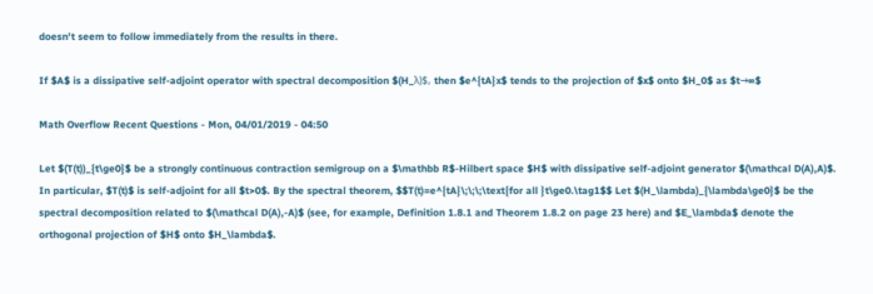doesn't seem to follow immediately from the results in there.

If $A$ is a dissipative self-adjoint operator with spectral decomposition $(H_λ)$, then $e^{tA}x$ tends to the projection of $x$ onto $H_0$ as $t→∞$

Math Overflow Recent Questions - Mon, 04/01/2019 - 04:50

Let $(T(t))_{t\ge0}$ be a strongly continuous contraction semigroup on a $\mathbb R$-Hilbert space $H$ with dissipative self-adjoint generator $(\mathcal D(A),A)$. In particular, $T(t)$ is self-adjoint for all $t>0$. By the spectral theorem, $$T(t)=e^{tA}\;\;\;\text{for all }t\ge0.\tag1$$ Let $(H_\lambda)_{\lambda\ge0}$ be the spectral decomposition related to $(\mathcal D(A),-A)$ (see, for example, Definition 1.8.1 and Theorem 1.8.2 on page 23 here) and $E_\lambda$ denote the orthogonal projection of $H$ onto $H_\lambda$.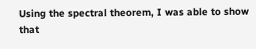Using the spectral theorem, I was able to show that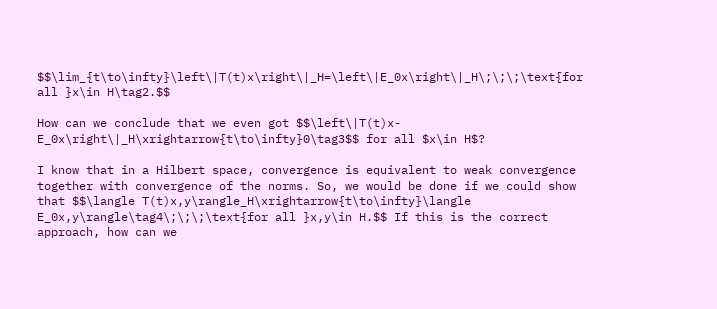$$\lim_{t\to\infty}\left\|T(t)x\right\|_H=\left\|E_0x\right\|_H\;\;\;\text{for all }x\in H\tag2.$$

How can we conclude that we even got $$\left\|T(t)x-E_0x\right\|_H\xrightarrow{t\to\infty}0\tag3$$ for all $x\in H$?

I know that in a Hilbert space, convergence is equivalent to weak convergence together with convergence of the norms. So, we would be done if we could show that $$\langle T(t)x,y\rangle_H\xrightarrow{t\to\infty}\langle E_0x,y\rangle\tag4\;\;\;\text{for all }x,y\in H.$$ If this is the correct approach, how can we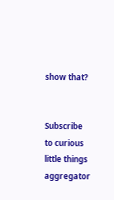show that?


Subscribe to curious little things aggregator